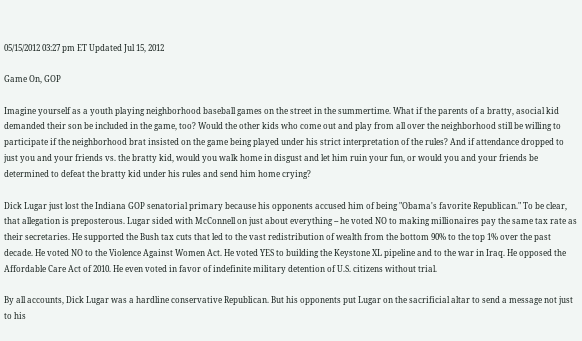05/15/2012 03:27 pm ET Updated Jul 15, 2012

Game On, GOP

Imagine yourself as a youth playing neighborhood baseball games on the street in the summertime. What if the parents of a bratty, asocial kid demanded their son be included in the game, too? Would the other kids who come out and play from all over the neighborhood still be willing to participate if the neighborhood brat insisted on the game being played under his strict interpretation of the rules? And if attendance dropped to just you and your friends vs. the bratty kid, would you walk home in disgust and let him ruin your fun, or would you and your friends be determined to defeat the bratty kid under his rules and send him home crying?

Dick Lugar just lost the Indiana GOP senatorial primary because his opponents accused him of being "Obama's favorite Republican." To be clear, that allegation is preposterous. Lugar sided with McConnell on just about everything -- he voted NO to making millionaires pay the same tax rate as their secretaries. He supported the Bush tax cuts that led to the vast redistribution of wealth from the bottom 90% to the top 1% over the past decade. He voted NO to the Violence Against Women Act. He voted YES to building the Keystone XL pipeline and to the war in Iraq. He opposed the Affordable Care Act of 2010. He even voted in favor of indefinite military detention of U.S. citizens without trial.

By all accounts, Dick Lugar was a hardline conservative Republican. But his opponents put Lugar on the sacrificial altar to send a message not just to his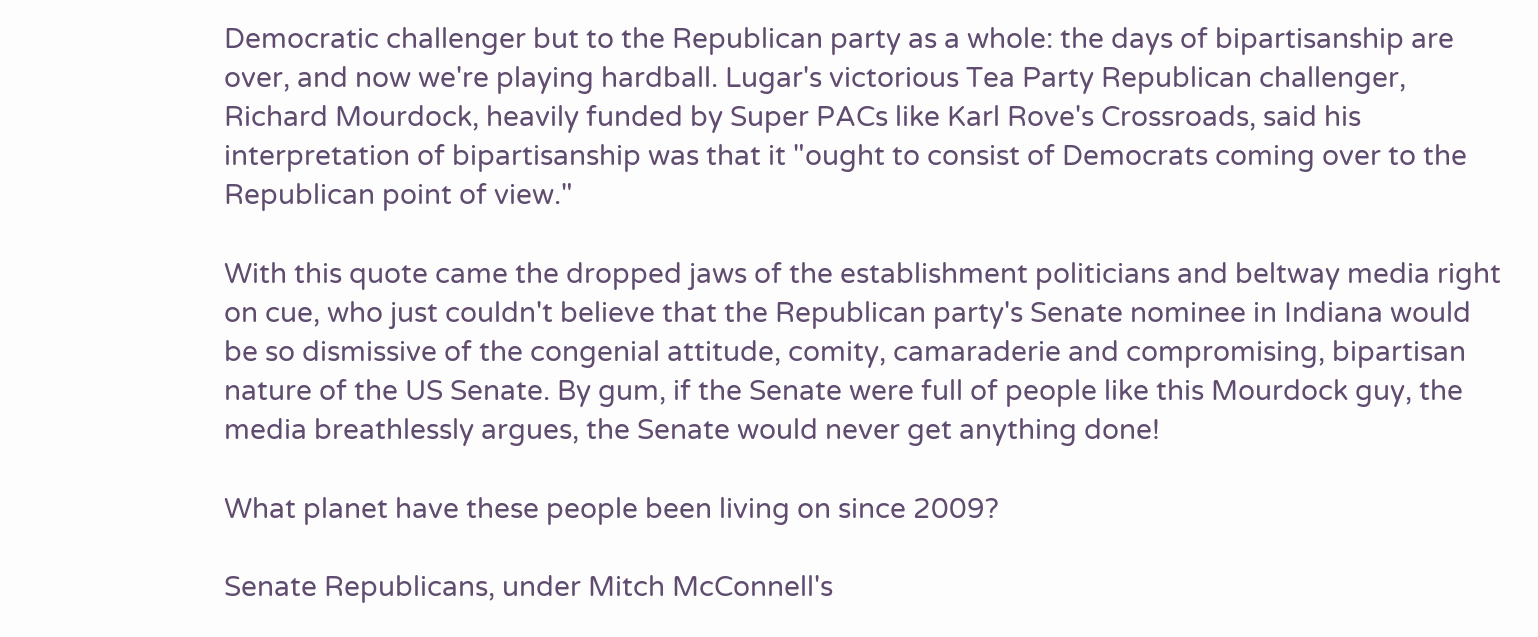Democratic challenger but to the Republican party as a whole: the days of bipartisanship are over, and now we're playing hardball. Lugar's victorious Tea Party Republican challenger, Richard Mourdock, heavily funded by Super PACs like Karl Rove's Crossroads, said his interpretation of bipartisanship was that it "ought to consist of Democrats coming over to the Republican point of view."

With this quote came the dropped jaws of the establishment politicians and beltway media right on cue, who just couldn't believe that the Republican party's Senate nominee in Indiana would be so dismissive of the congenial attitude, comity, camaraderie and compromising, bipartisan nature of the US Senate. By gum, if the Senate were full of people like this Mourdock guy, the media breathlessly argues, the Senate would never get anything done!

What planet have these people been living on since 2009?

Senate Republicans, under Mitch McConnell's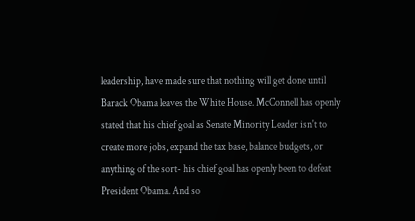leadership, have made sure that nothing will get done until Barack Obama leaves the White House. McConnell has openly stated that his chief goal as Senate Minority Leader isn't to create more jobs, expand the tax base, balance budgets, or anything of the sort- his chief goal has openly been to defeat President Obama. And so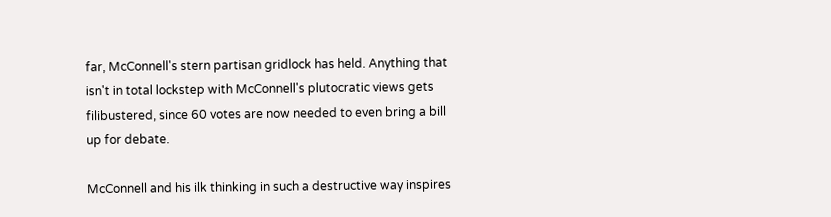far, McConnell's stern partisan gridlock has held. Anything that isn't in total lockstep with McConnell's plutocratic views gets filibustered, since 60 votes are now needed to even bring a bill up for debate.

McConnell and his ilk thinking in such a destructive way inspires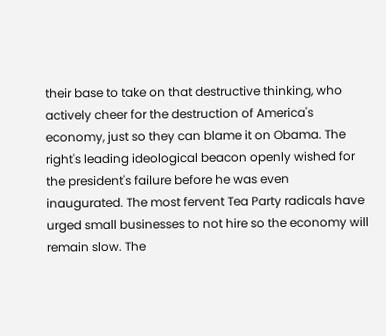their base to take on that destructive thinking, who actively cheer for the destruction of America's economy, just so they can blame it on Obama. The right's leading ideological beacon openly wished for the president's failure before he was even inaugurated. The most fervent Tea Party radicals have urged small businesses to not hire so the economy will remain slow. The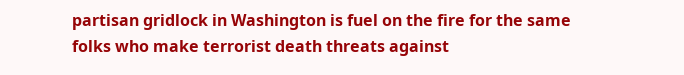partisan gridlock in Washington is fuel on the fire for the same folks who make terrorist death threats against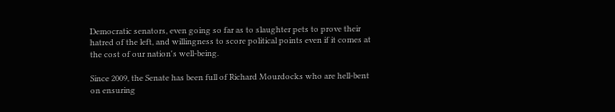Democratic senators, even going so far as to slaughter pets to prove their hatred of the left, and willingness to score political points even if it comes at the cost of our nation's well-being.

Since 2009, the Senate has been full of Richard Mourdocks who are hell-bent on ensuring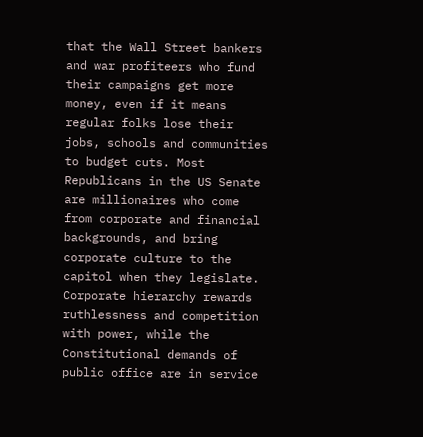that the Wall Street bankers and war profiteers who fund their campaigns get more money, even if it means regular folks lose their jobs, schools and communities to budget cuts. Most Republicans in the US Senate are millionaires who come from corporate and financial backgrounds, and bring corporate culture to the capitol when they legislate. Corporate hierarchy rewards ruthlessness and competition with power, while the Constitutional demands of public office are in service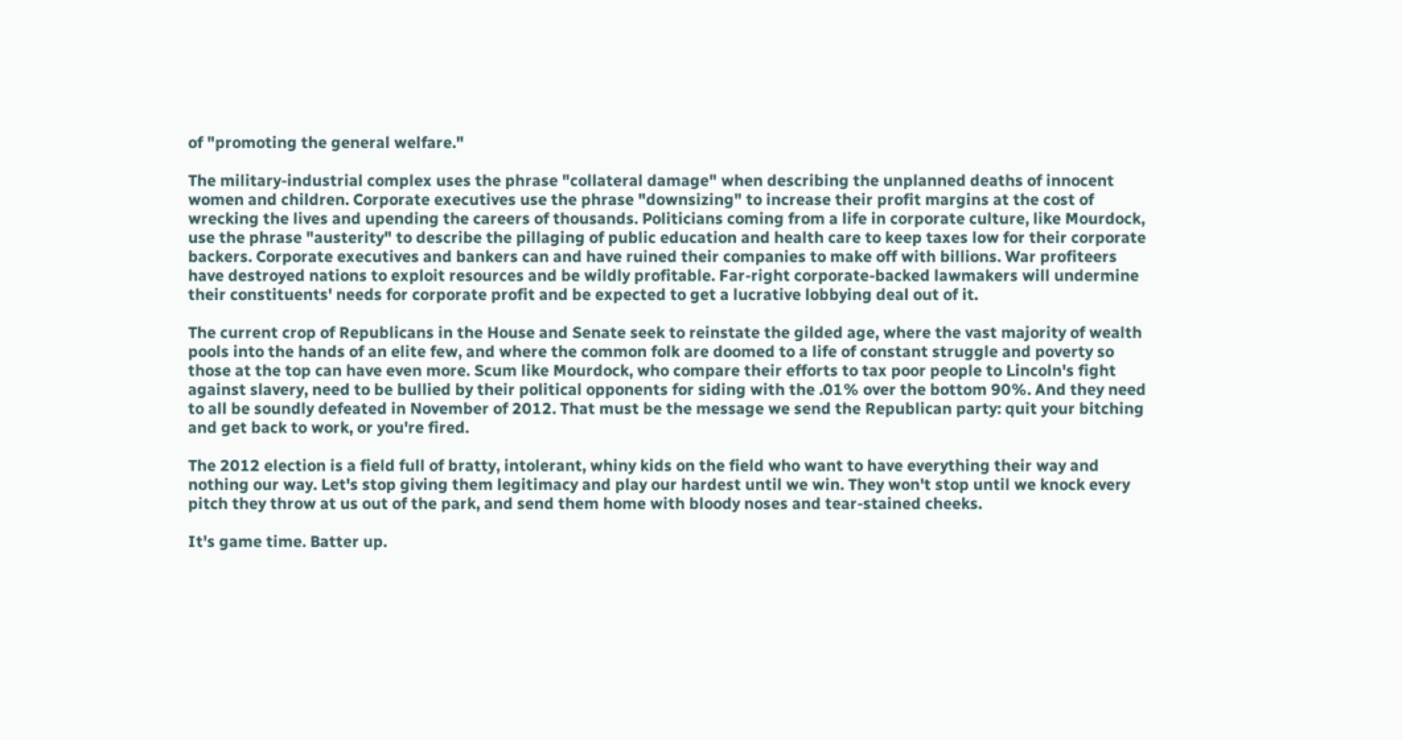of "promoting the general welfare."

The military-industrial complex uses the phrase "collateral damage" when describing the unplanned deaths of innocent women and children. Corporate executives use the phrase "downsizing" to increase their profit margins at the cost of wrecking the lives and upending the careers of thousands. Politicians coming from a life in corporate culture, like Mourdock, use the phrase "austerity" to describe the pillaging of public education and health care to keep taxes low for their corporate backers. Corporate executives and bankers can and have ruined their companies to make off with billions. War profiteers have destroyed nations to exploit resources and be wildly profitable. Far-right corporate-backed lawmakers will undermine their constituents' needs for corporate profit and be expected to get a lucrative lobbying deal out of it.

The current crop of Republicans in the House and Senate seek to reinstate the gilded age, where the vast majority of wealth pools into the hands of an elite few, and where the common folk are doomed to a life of constant struggle and poverty so those at the top can have even more. Scum like Mourdock, who compare their efforts to tax poor people to Lincoln's fight against slavery, need to be bullied by their political opponents for siding with the .01% over the bottom 90%. And they need to all be soundly defeated in November of 2012. That must be the message we send the Republican party: quit your bitching and get back to work, or you're fired.

The 2012 election is a field full of bratty, intolerant, whiny kids on the field who want to have everything their way and nothing our way. Let's stop giving them legitimacy and play our hardest until we win. They won't stop until we knock every pitch they throw at us out of the park, and send them home with bloody noses and tear-stained cheeks.

It's game time. Batter up.